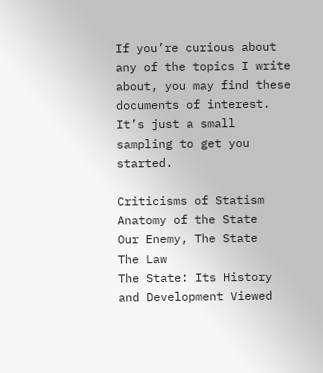If you’re curious about any of the topics I write about, you may find these documents of interest. It’s just a small sampling to get you started.

Criticisms of Statism
Anatomy of the State
Our Enemy, The State
The Law
The State: Its History and Development Viewed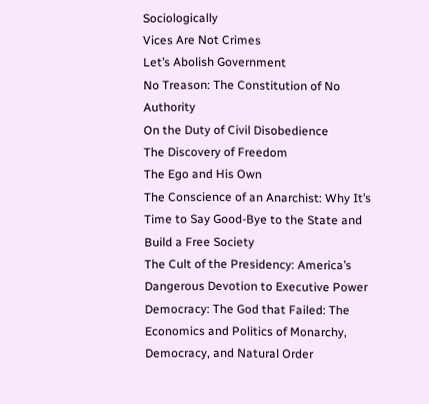Sociologically
Vices Are Not Crimes
Let’s Abolish Government
No Treason: The Constitution of No Authority
On the Duty of Civil Disobedience
The Discovery of Freedom
The Ego and His Own
The Conscience of an Anarchist: Why It’s Time to Say Good-Bye to the State and Build a Free Society
The Cult of the Presidency: America’s Dangerous Devotion to Executive Power
Democracy: The God that Failed: The Economics and Politics of Monarchy, Democracy, and Natural Order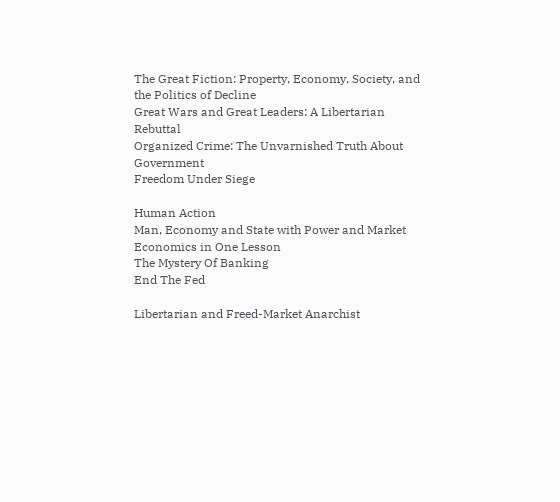The Great Fiction: Property, Economy, Society, and the Politics of Decline
Great Wars and Great Leaders: A Libertarian Rebuttal
Organized Crime: The Unvarnished Truth About Government
Freedom Under Siege

Human Action
Man, Economy and State with Power and Market
Economics in One Lesson
The Mystery Of Banking
End The Fed

Libertarian and Freed-Market Anarchist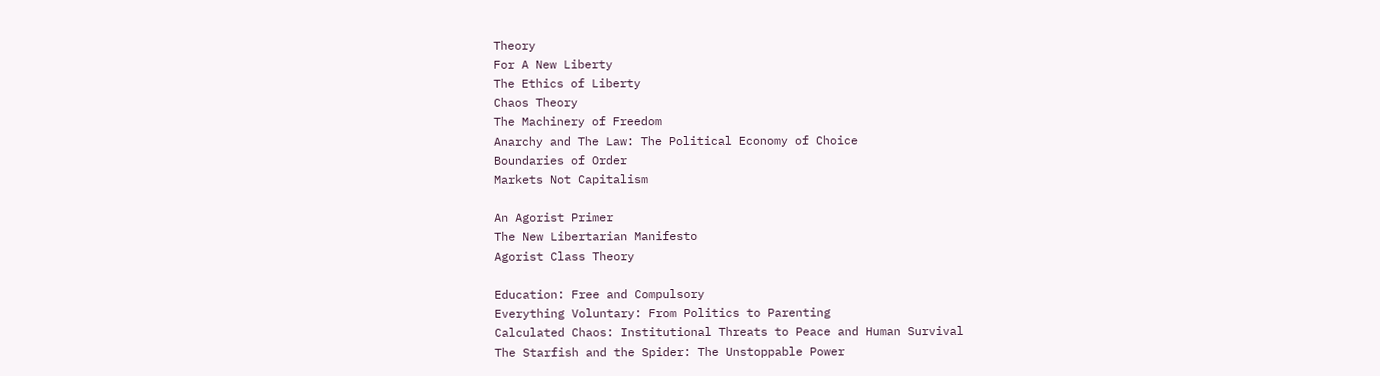Theory
For A New Liberty
The Ethics of Liberty
Chaos Theory
The Machinery of Freedom
Anarchy and The Law: The Political Economy of Choice
Boundaries of Order
Markets Not Capitalism

An Agorist Primer
The New Libertarian Manifesto
Agorist Class Theory

Education: Free and Compulsory
Everything Voluntary: From Politics to Parenting
Calculated Chaos: Institutional Threats to Peace and Human Survival
The Starfish and the Spider: The Unstoppable Power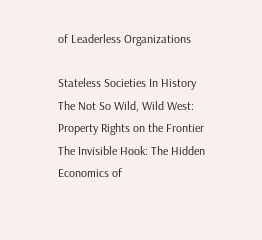of Leaderless Organizations

Stateless Societies In History
The Not So Wild, Wild West: Property Rights on the Frontier
The Invisible Hook: The Hidden Economics of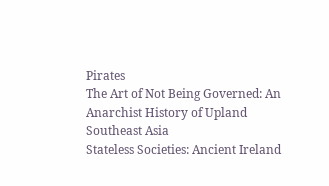Pirates
The Art of Not Being Governed: An Anarchist History of Upland Southeast Asia
Stateless Societies: Ancient Ireland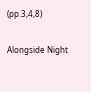(pp.3,4,8)

Alongside Night